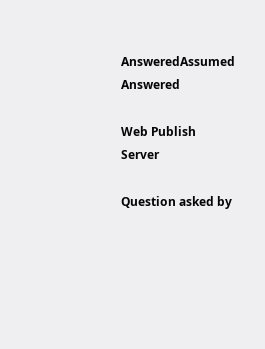AnsweredAssumed Answered

Web Publish Server

Question asked by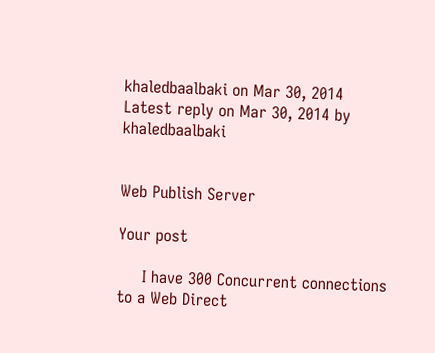khaledbaalbaki on Mar 30, 2014
Latest reply on Mar 30, 2014 by khaledbaalbaki


Web Publish Server

Your post

     I have 300 Concurrent connections to a Web Direct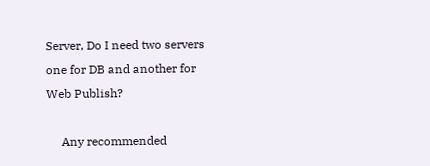Server, Do I need two servers one for DB and another for Web Publish?

     Any recommended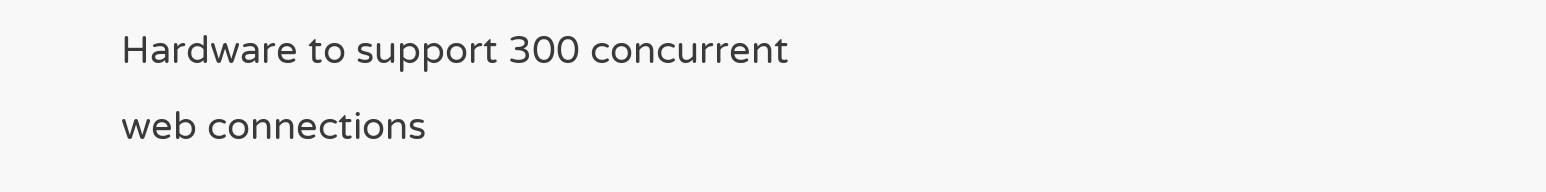Hardware to support 300 concurrent web connections